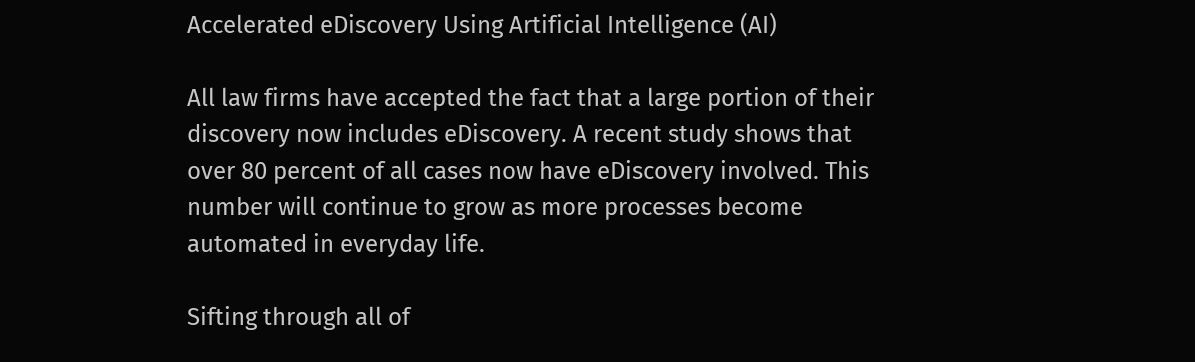Accelerated eDiscovery Using Artificial Intelligence (AI)

All law firms have accepted the fact that a large portion of their discovery now includes eDiscovery. A recent study shows that over 80 percent of all cases now have eDiscovery involved. This number will continue to grow as more processes become automated in everyday life.

Sifting through all of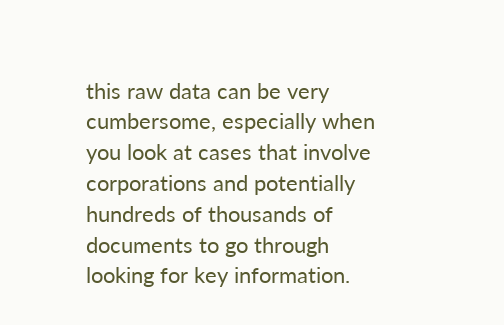this raw data can be very cumbersome, especially when you look at cases that involve corporations and potentially hundreds of thousands of documents to go through looking for key information.